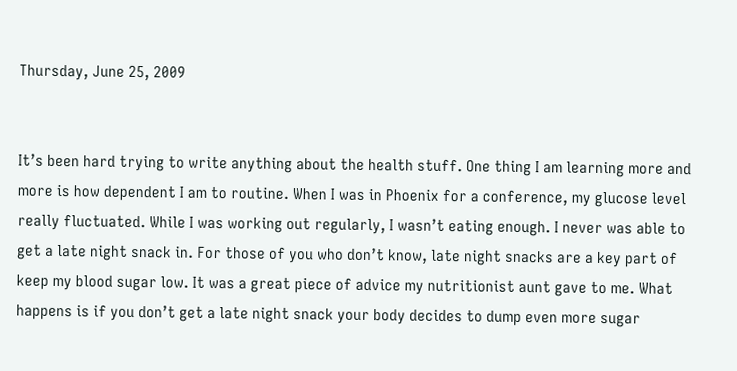Thursday, June 25, 2009


It’s been hard trying to write anything about the health stuff. One thing I am learning more and more is how dependent I am to routine. When I was in Phoenix for a conference, my glucose level really fluctuated. While I was working out regularly, I wasn’t eating enough. I never was able to get a late night snack in. For those of you who don’t know, late night snacks are a key part of keep my blood sugar low. It was a great piece of advice my nutritionist aunt gave to me. What happens is if you don’t get a late night snack your body decides to dump even more sugar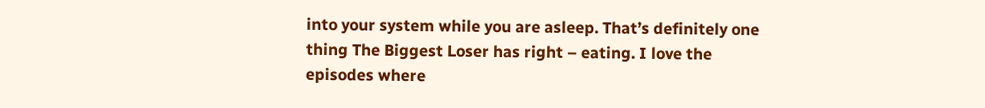into your system while you are asleep. That’s definitely one thing The Biggest Loser has right – eating. I love the episodes where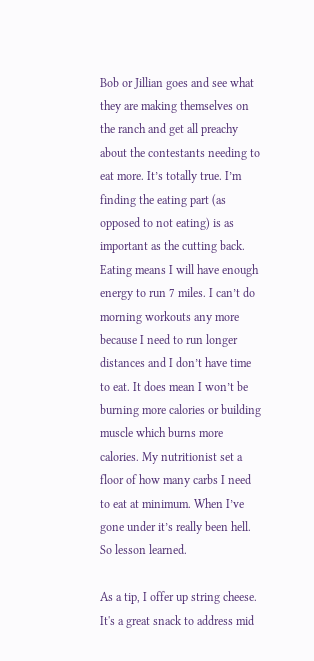Bob or Jillian goes and see what they are making themselves on the ranch and get all preachy about the contestants needing to eat more. It’s totally true. I’m finding the eating part (as opposed to not eating) is as important as the cutting back. Eating means I will have enough energy to run 7 miles. I can’t do morning workouts any more because I need to run longer distances and I don’t have time to eat. It does mean I won’t be burning more calories or building muscle which burns more calories. My nutritionist set a floor of how many carbs I need to eat at minimum. When I’ve gone under it’s really been hell. So lesson learned.

As a tip, I offer up string cheese. It's a great snack to address mid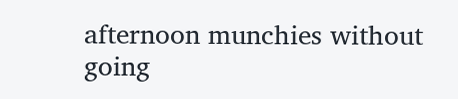afternoon munchies without going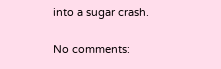into a sugar crash.

No comments: